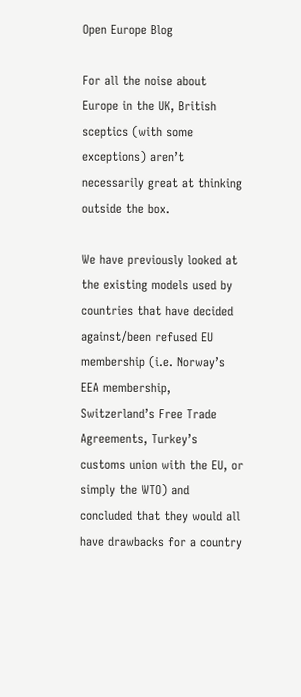Open Europe Blog

For all the noise about Europe in the UK, British sceptics (with some exceptions) aren’t necessarily great at thinking outside the box.

We have previously looked at the existing models used by countries that have decided against/been refused EU membership (i.e. Norway’s EEA membership, Switzerland’s Free Trade Agreements, Turkey’s customs union with the EU, or simply the WTO) and concluded that they would all have drawbacks for a country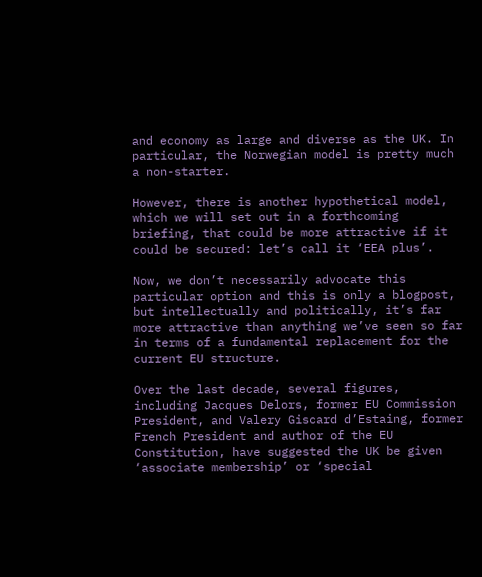and economy as large and diverse as the UK. In particular, the Norwegian model is pretty much a non-starter.

However, there is another hypothetical model, which we will set out in a forthcoming briefing, that could be more attractive if it could be secured: let’s call it ‘EEA plus’.

Now, we don’t necessarily advocate this particular option and this is only a blogpost, but intellectually and politically, it’s far more attractive than anything we’ve seen so far in terms of a fundamental replacement for the current EU structure.

Over the last decade, several figures, including Jacques Delors, former EU Commission President, and Valery Giscard d’Estaing, former French President and author of the EU Constitution, have suggested the UK be given ‘associate membership’ or ‘special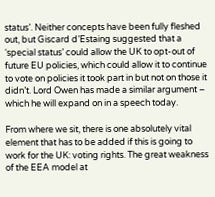status’. Neither concepts have been fully fleshed out, but Giscard d’Estaing suggested that a ‘special status’ could allow the UK to opt-out of future EU policies, which could allow it to continue to vote on policies it took part in but not on those it didn’t. Lord Owen has made a similar argument – which he will expand on in a speech today.

From where we sit, there is one absolutely vital element that has to be added if this is going to work for the UK: voting rights. The great weakness of the EEA model at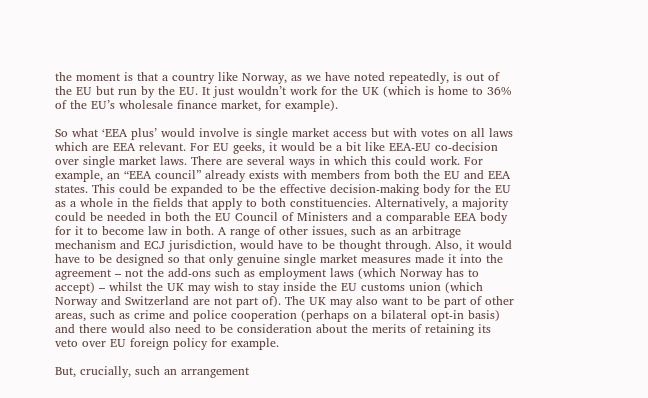the moment is that a country like Norway, as we have noted repeatedly, is out of the EU but run by the EU. It just wouldn’t work for the UK (which is home to 36% of the EU’s wholesale finance market, for example).

So what ‘EEA plus’ would involve is single market access but with votes on all laws which are EEA relevant. For EU geeks, it would be a bit like EEA-EU co-decision over single market laws. There are several ways in which this could work. For example, an “EEA council” already exists with members from both the EU and EEA states. This could be expanded to be the effective decision-making body for the EU as a whole in the fields that apply to both constituencies. Alternatively, a majority could be needed in both the EU Council of Ministers and a comparable EEA body for it to become law in both. A range of other issues, such as an arbitrage mechanism and ECJ jurisdiction, would have to be thought through. Also, it would have to be designed so that only genuine single market measures made it into the agreement – not the add-ons such as employment laws (which Norway has to accept) – whilst the UK may wish to stay inside the EU customs union (which Norway and Switzerland are not part of). The UK may also want to be part of other areas, such as crime and police cooperation (perhaps on a bilateral opt-in basis) and there would also need to be consideration about the merits of retaining its veto over EU foreign policy for example.

But, crucially, such an arrangement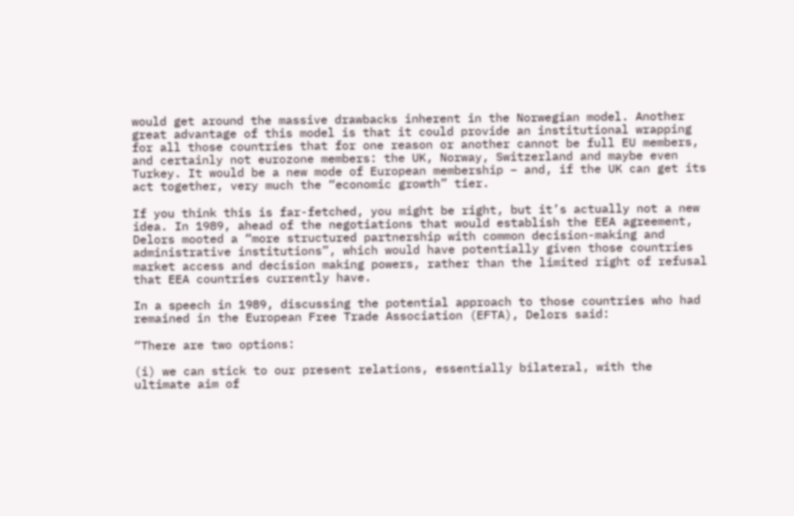would get around the massive drawbacks inherent in the Norwegian model. Another great advantage of this model is that it could provide an institutional wrapping for all those countries that for one reason or another cannot be full EU members, and certainly not eurozone members: the UK, Norway, Switzerland and maybe even Turkey. It would be a new mode of European membership – and, if the UK can get its act together, very much the “economic growth” tier.

If you think this is far-fetched, you might be right, but it’s actually not a new idea. In 1989, ahead of the negotiations that would establish the EEA agreement, Delors mooted a “more structured partnership with common decision-making and administrative institutions”, which would have potentially given those countries market access and decision making powers, rather than the limited right of refusal that EEA countries currently have.

In a speech in 1989, discussing the potential approach to those countries who had remained in the European Free Trade Association (EFTA), Delors said:

“There are two options:

(i) we can stick to our present relations, essentially bilateral, with the ultimate aim of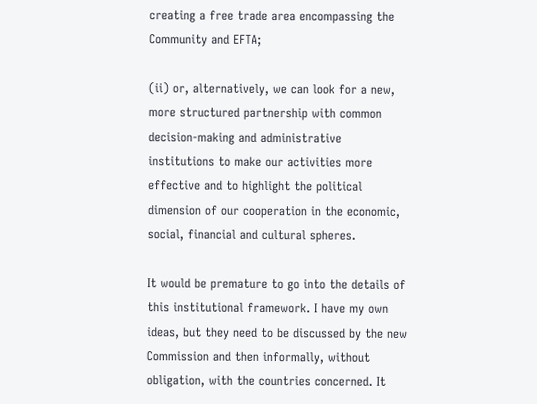creating a free trade area encompassing the Community and EFTA;

(ii) or, alternatively, we can look for a new, more structured partnership with common decision-making and administrative institutions to make our activities more effective and to highlight the political dimension of our cooperation in the economic, social, financial and cultural spheres.

It would be premature to go into the details of this institutional framework. I have my own ideas, but they need to be discussed by the new Commission and then informally, without obligation, with the countries concerned. It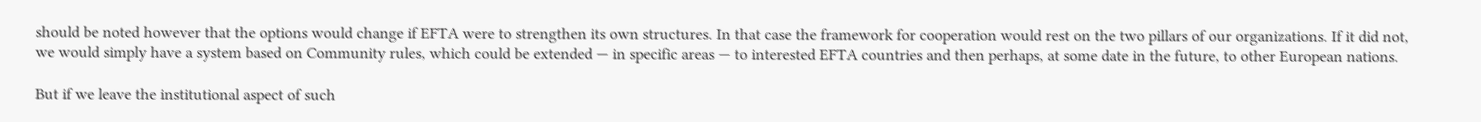should be noted however that the options would change if EFTA were to strengthen its own structures. In that case the framework for cooperation would rest on the two pillars of our organizations. If it did not, we would simply have a system based on Community rules, which could be extended — in specific areas — to interested EFTA countries and then perhaps, at some date in the future, to other European nations.

But if we leave the institutional aspect of such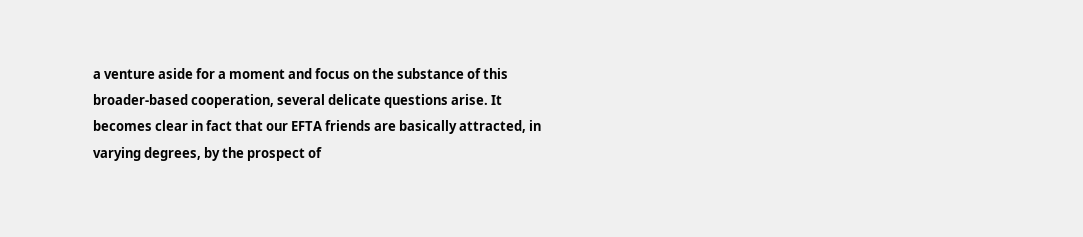a venture aside for a moment and focus on the substance of this broader-based cooperation, several delicate questions arise. It becomes clear in fact that our EFTA friends are basically attracted, in varying degrees, by the prospect of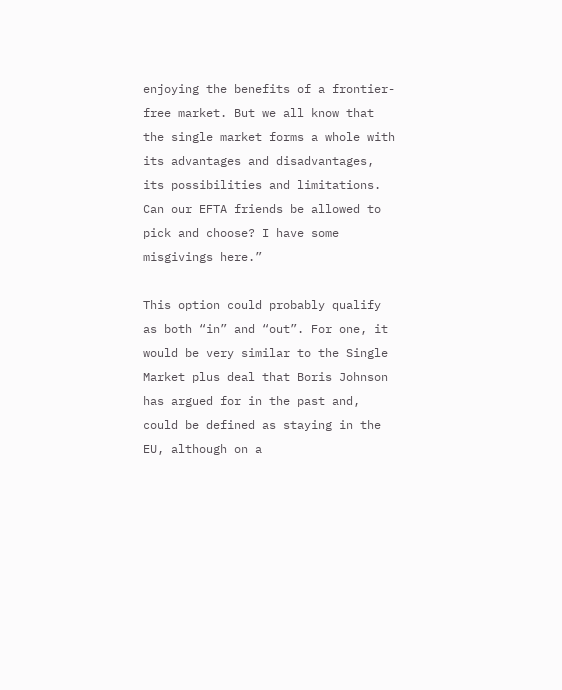enjoying the benefits of a frontier-free market. But we all know that the single market forms a whole with its advantages and disadvantages, its possibilities and limitations. Can our EFTA friends be allowed to pick and choose? I have some misgivings here.”

This option could probably qualify as both “in” and “out”. For one, it would be very similar to the Single Market plus deal that Boris Johnson has argued for in the past and, could be defined as staying in the EU, although on a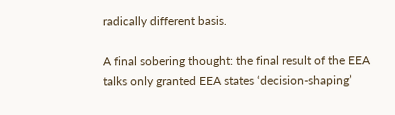radically different basis.

A final sobering thought: the final result of the EEA talks only granted EEA states ‘decision-shaping’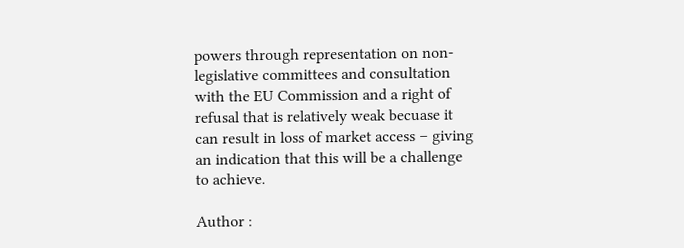powers through representation on non-legislative committees and consultation with the EU Commission and a right of refusal that is relatively weak becuase it can result in loss of market access – giving an indication that this will be a challenge to achieve.

Author :